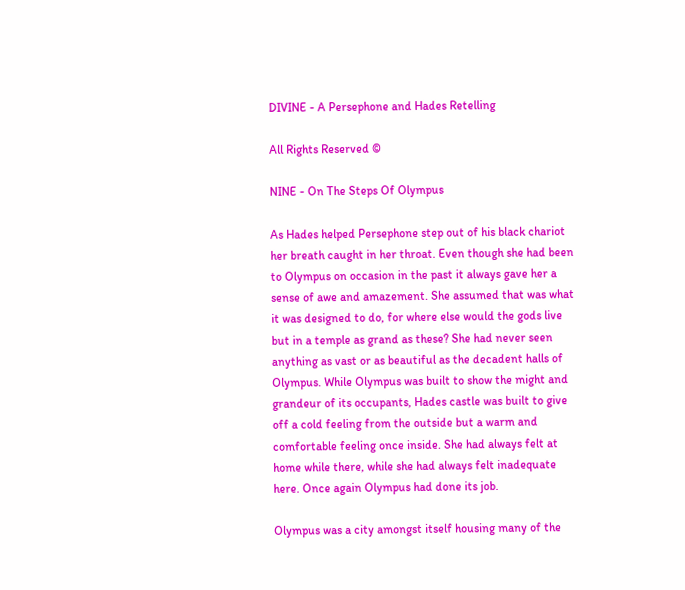DIVINE - A Persephone and Hades Retelling

All Rights Reserved ©

NINE - On The Steps Of Olympus

As Hades helped Persephone step out of his black chariot her breath caught in her throat. Even though she had been to Olympus on occasion in the past it always gave her a sense of awe and amazement. She assumed that was what it was designed to do, for where else would the gods live but in a temple as grand as these? She had never seen anything as vast or as beautiful as the decadent halls of Olympus. While Olympus was built to show the might and grandeur of its occupants, Hades castle was built to give off a cold feeling from the outside but a warm and comfortable feeling once inside. She had always felt at home while there, while she had always felt inadequate here. Once again Olympus had done its job.

Olympus was a city amongst itself housing many of the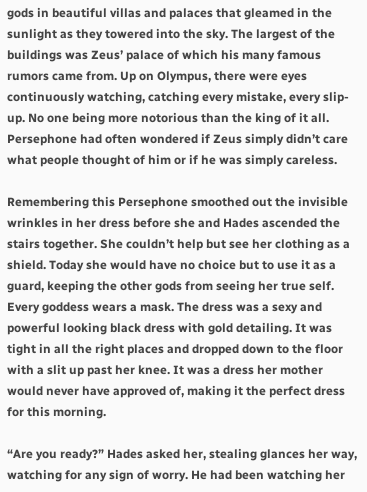gods in beautiful villas and palaces that gleamed in the sunlight as they towered into the sky. The largest of the buildings was Zeus’ palace of which his many famous rumors came from. Up on Olympus, there were eyes continuously watching, catching every mistake, every slip-up. No one being more notorious than the king of it all. Persephone had often wondered if Zeus simply didn’t care what people thought of him or if he was simply careless.

Remembering this Persephone smoothed out the invisible wrinkles in her dress before she and Hades ascended the stairs together. She couldn’t help but see her clothing as a shield. Today she would have no choice but to use it as a guard, keeping the other gods from seeing her true self. Every goddess wears a mask. The dress was a sexy and powerful looking black dress with gold detailing. It was tight in all the right places and dropped down to the floor with a slit up past her knee. It was a dress her mother would never have approved of, making it the perfect dress for this morning.

“Are you ready?” Hades asked her, stealing glances her way, watching for any sign of worry. He had been watching her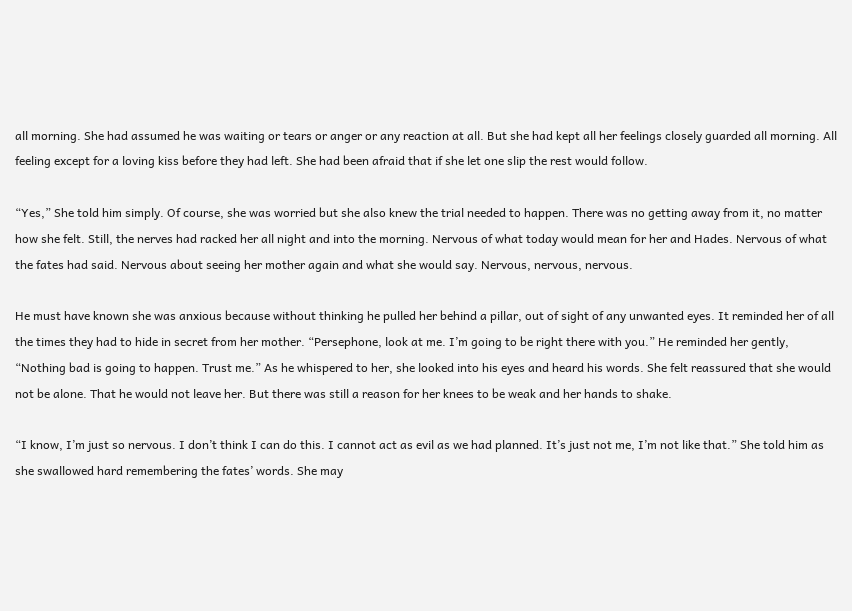all morning. She had assumed he was waiting or tears or anger or any reaction at all. But she had kept all her feelings closely guarded all morning. All feeling except for a loving kiss before they had left. She had been afraid that if she let one slip the rest would follow.

“Yes,” She told him simply. Of course, she was worried but she also knew the trial needed to happen. There was no getting away from it, no matter how she felt. Still, the nerves had racked her all night and into the morning. Nervous of what today would mean for her and Hades. Nervous of what the fates had said. Nervous about seeing her mother again and what she would say. Nervous, nervous, nervous.

He must have known she was anxious because without thinking he pulled her behind a pillar, out of sight of any unwanted eyes. It reminded her of all the times they had to hide in secret from her mother. “Persephone, look at me. I’m going to be right there with you.” He reminded her gently, “Nothing bad is going to happen. Trust me.” As he whispered to her, she looked into his eyes and heard his words. She felt reassured that she would not be alone. That he would not leave her. But there was still a reason for her knees to be weak and her hands to shake.

“I know, I’m just so nervous. I don’t think I can do this. I cannot act as evil as we had planned. It’s just not me, I’m not like that.” She told him as she swallowed hard remembering the fates’ words. She may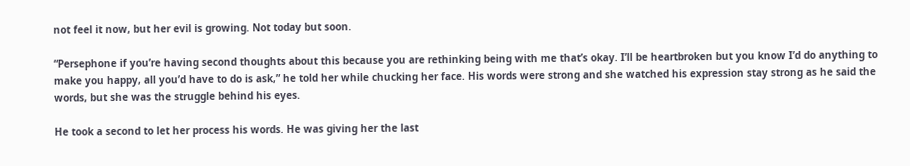not feel it now, but her evil is growing. Not today but soon.

“Persephone if you’re having second thoughts about this because you are rethinking being with me that’s okay. I’ll be heartbroken but you know I’d do anything to make you happy, all you’d have to do is ask,” he told her while chucking her face. His words were strong and she watched his expression stay strong as he said the words, but she was the struggle behind his eyes.

He took a second to let her process his words. He was giving her the last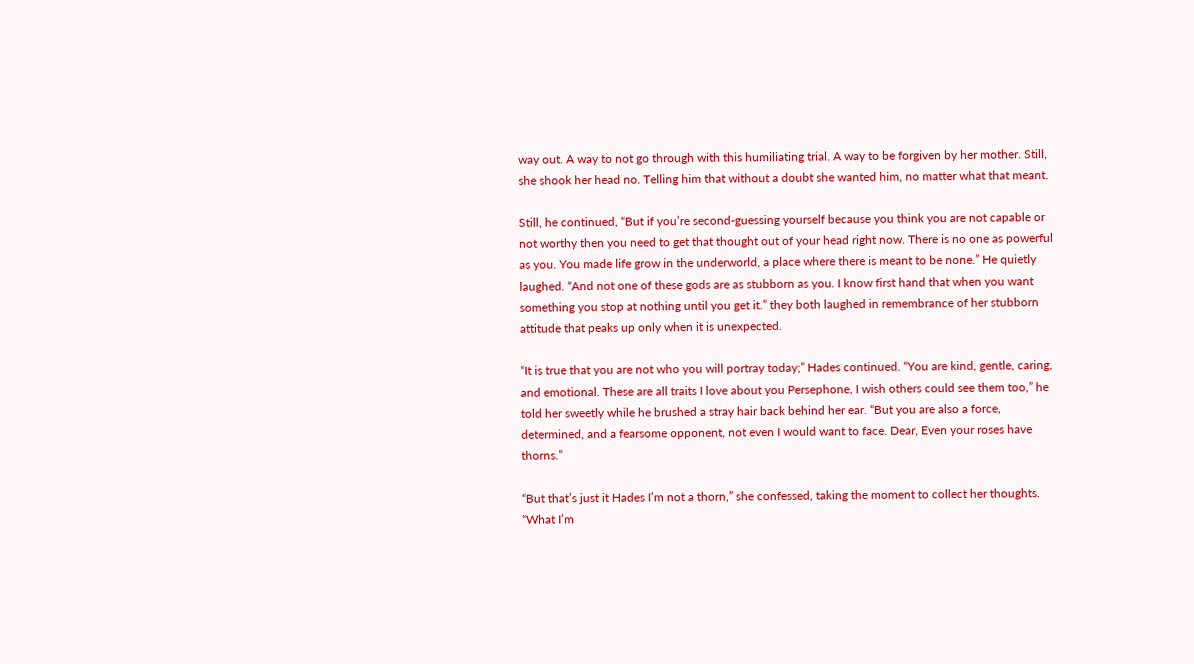way out. A way to not go through with this humiliating trial. A way to be forgiven by her mother. Still, she shook her head no. Telling him that without a doubt she wanted him, no matter what that meant.

Still, he continued, “But if you’re second-guessing yourself because you think you are not capable or not worthy then you need to get that thought out of your head right now. There is no one as powerful as you. You made life grow in the underworld, a place where there is meant to be none.” He quietly laughed. “And not one of these gods are as stubborn as you. I know first hand that when you want something you stop at nothing until you get it.” they both laughed in remembrance of her stubborn attitude that peaks up only when it is unexpected.

“It is true that you are not who you will portray today;” Hades continued. “You are kind, gentle, caring, and emotional. These are all traits I love about you Persephone, I wish others could see them too,” he told her sweetly while he brushed a stray hair back behind her ear. “But you are also a force, determined, and a fearsome opponent, not even I would want to face. Dear, Even your roses have thorns.”

“But that’s just it Hades I’m not a thorn,” she confessed, taking the moment to collect her thoughts. “What I’m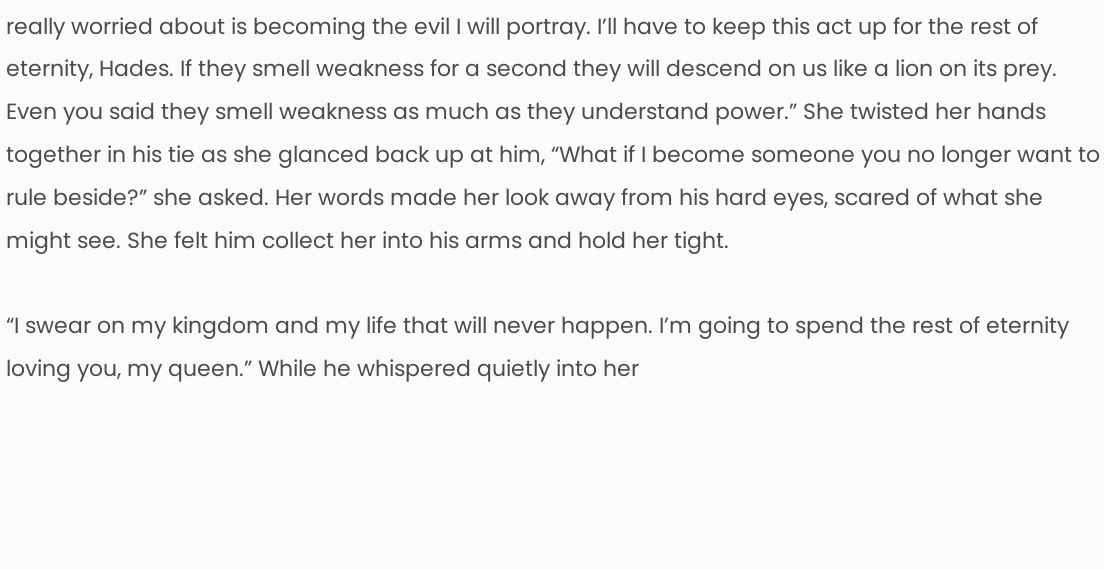really worried about is becoming the evil I will portray. I’ll have to keep this act up for the rest of eternity, Hades. If they smell weakness for a second they will descend on us like a lion on its prey. Even you said they smell weakness as much as they understand power.” She twisted her hands together in his tie as she glanced back up at him, “What if I become someone you no longer want to rule beside?” she asked. Her words made her look away from his hard eyes, scared of what she might see. She felt him collect her into his arms and hold her tight.

“I swear on my kingdom and my life that will never happen. I’m going to spend the rest of eternity loving you, my queen.” While he whispered quietly into her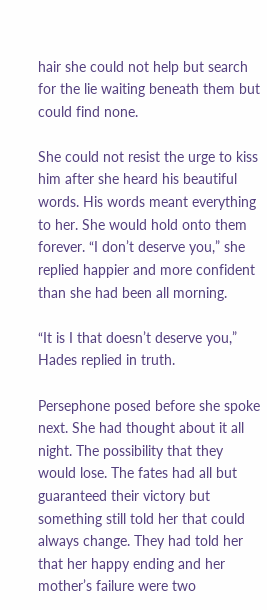hair she could not help but search for the lie waiting beneath them but could find none.

She could not resist the urge to kiss him after she heard his beautiful words. His words meant everything to her. She would hold onto them forever. “I don’t deserve you,” she replied happier and more confident than she had been all morning.

“It is I that doesn’t deserve you,” Hades replied in truth.

Persephone posed before she spoke next. She had thought about it all night. The possibility that they would lose. The fates had all but guaranteed their victory but something still told her that could always change. They had told her that her happy ending and her mother’s failure were two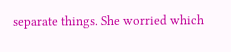separate things. She worried which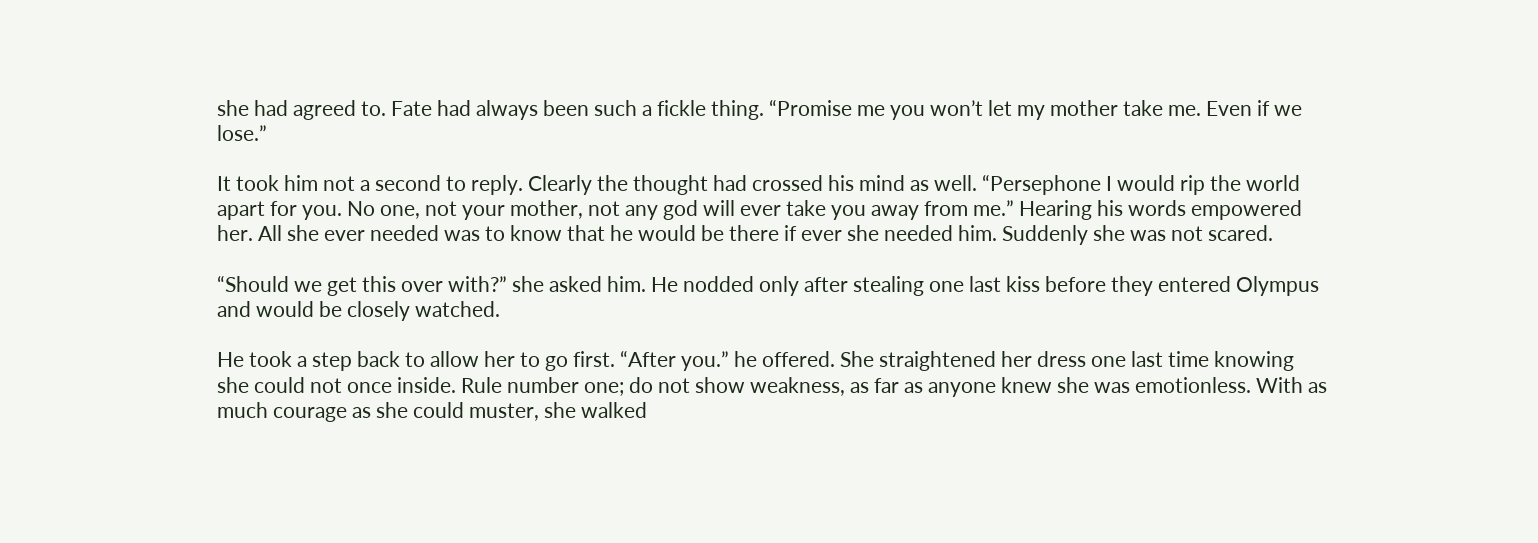she had agreed to. Fate had always been such a fickle thing. “Promise me you won’t let my mother take me. Even if we lose.”

It took him not a second to reply. Clearly the thought had crossed his mind as well. “Persephone I would rip the world apart for you. No one, not your mother, not any god will ever take you away from me.” Hearing his words empowered her. All she ever needed was to know that he would be there if ever she needed him. Suddenly she was not scared.

“Should we get this over with?” she asked him. He nodded only after stealing one last kiss before they entered Olympus and would be closely watched.

He took a step back to allow her to go first. “After you.” he offered. She straightened her dress one last time knowing she could not once inside. Rule number one; do not show weakness, as far as anyone knew she was emotionless. With as much courage as she could muster, she walked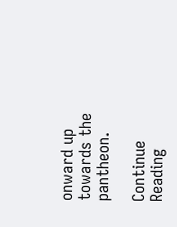onward up towards the pantheon.

Continue Reading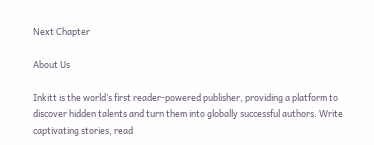Next Chapter

About Us

Inkitt is the world’s first reader-powered publisher, providing a platform to discover hidden talents and turn them into globally successful authors. Write captivating stories, read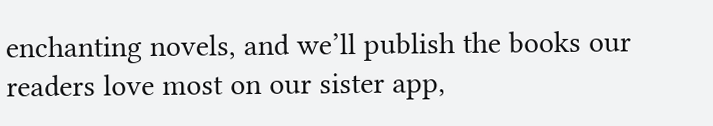enchanting novels, and we’ll publish the books our readers love most on our sister app,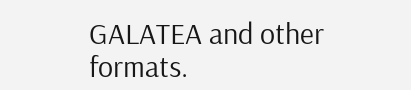GALATEA and other formats.